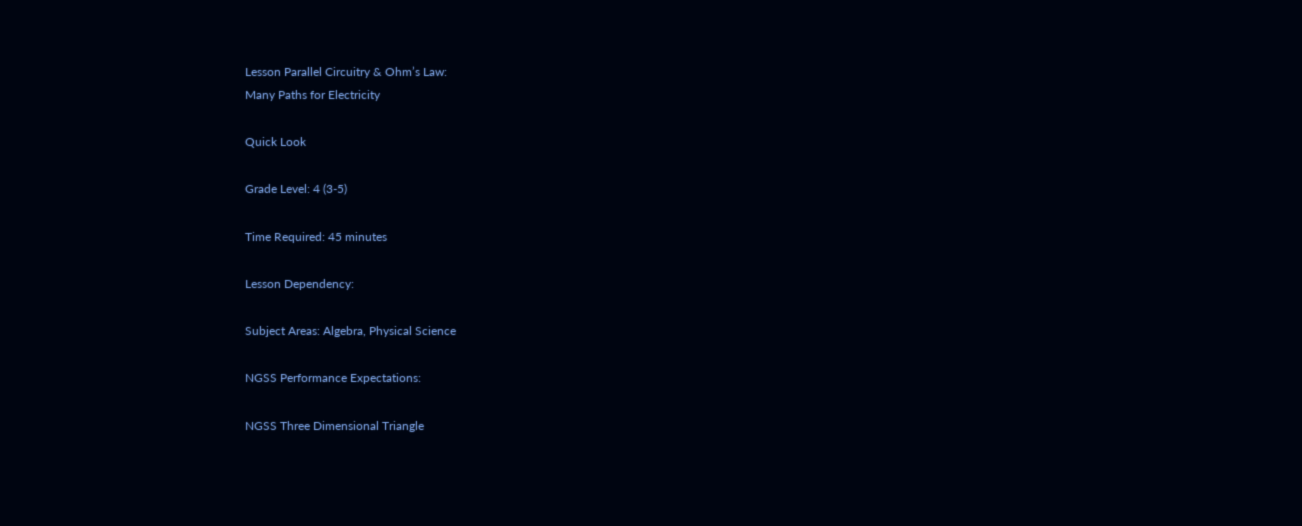Lesson Parallel Circuitry & Ohm’s Law:
Many Paths for Electricity

Quick Look

Grade Level: 4 (3-5)

Time Required: 45 minutes

Lesson Dependency:

Subject Areas: Algebra, Physical Science

NGSS Performance Expectations:

NGSS Three Dimensional Triangle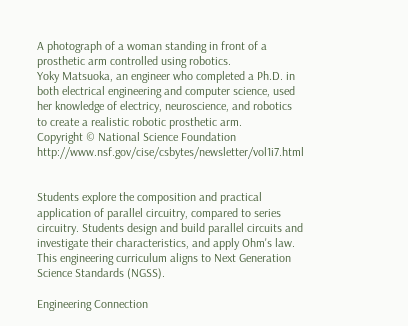A photograph of a woman standing in front of a prosthetic arm controlled using robotics.
Yoky Matsuoka, an engineer who completed a Ph.D. in both electrical engineering and computer science, used her knowledge of electricy, neuroscience, and robotics to create a realistic robotic prosthetic arm.
Copyright © National Science Foundation http://www.nsf.gov/cise/csbytes/newsletter/vol1i7.html


Students explore the composition and practical application of parallel circuitry, compared to series circuitry. Students design and build parallel circuits and investigate their characteristics, and apply Ohm's law.
This engineering curriculum aligns to Next Generation Science Standards (NGSS).

Engineering Connection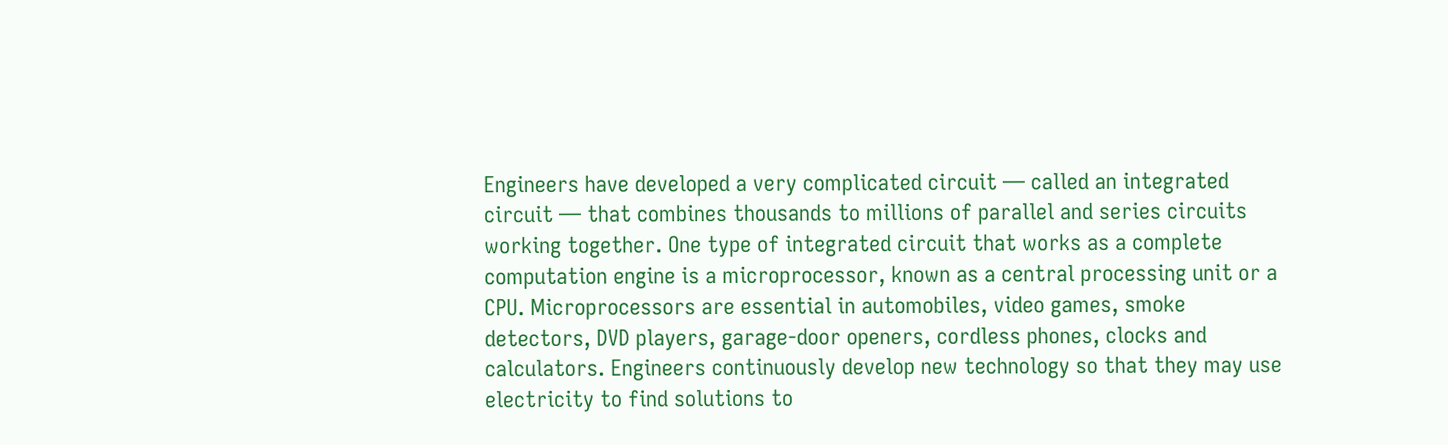Engineers have developed a very complicated circuit — called an integrated circuit — that combines thousands to millions of parallel and series circuits working together. One type of integrated circuit that works as a complete computation engine is a microprocessor, known as a central processing unit or a CPU. Microprocessors are essential in automobiles, video games, smoke detectors, DVD players, garage-door openers, cordless phones, clocks and calculators. Engineers continuously develop new technology so that they may use electricity to find solutions to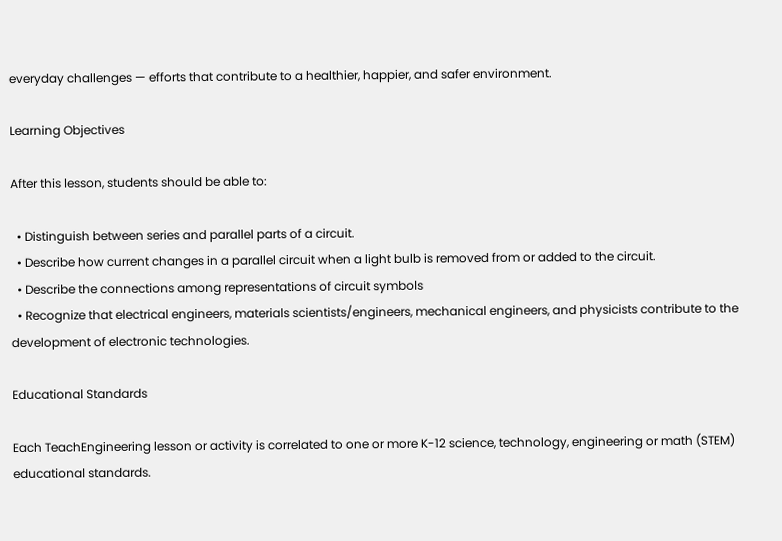everyday challenges — efforts that contribute to a healthier, happier, and safer environment.

Learning Objectives

After this lesson, students should be able to:

  • Distinguish between series and parallel parts of a circuit.
  • Describe how current changes in a parallel circuit when a light bulb is removed from or added to the circuit.
  • Describe the connections among representations of circuit symbols
  • Recognize that electrical engineers, materials scientists/engineers, mechanical engineers, and physicists contribute to the development of electronic technologies.

Educational Standards

Each TeachEngineering lesson or activity is correlated to one or more K-12 science, technology, engineering or math (STEM) educational standards.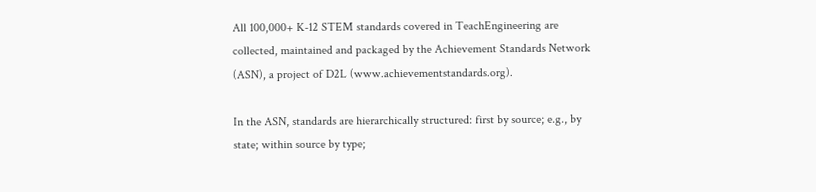All 100,000+ K-12 STEM standards covered in TeachEngineering are collected, maintained and packaged by the Achievement Standards Network (ASN), a project of D2L (www.achievementstandards.org).

In the ASN, standards are hierarchically structured: first by source; e.g., by state; within source by type;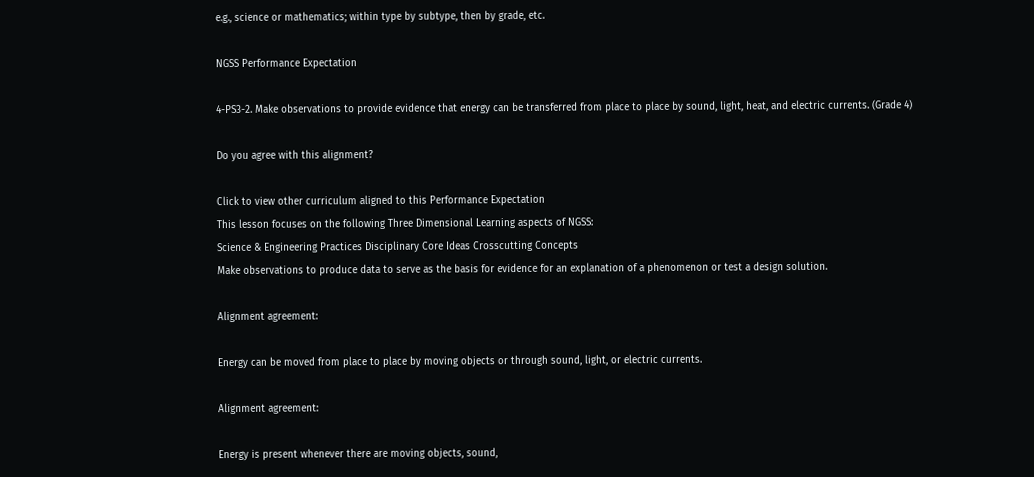e.g., science or mathematics; within type by subtype, then by grade, etc.

NGSS Performance Expectation

4-PS3-2. Make observations to provide evidence that energy can be transferred from place to place by sound, light, heat, and electric currents. (Grade 4)

Do you agree with this alignment?

Click to view other curriculum aligned to this Performance Expectation
This lesson focuses on the following Three Dimensional Learning aspects of NGSS:
Science & Engineering Practices Disciplinary Core Ideas Crosscutting Concepts
Make observations to produce data to serve as the basis for evidence for an explanation of a phenomenon or test a design solution.

Alignment agreement:

Energy can be moved from place to place by moving objects or through sound, light, or electric currents.

Alignment agreement:

Energy is present whenever there are moving objects, sound,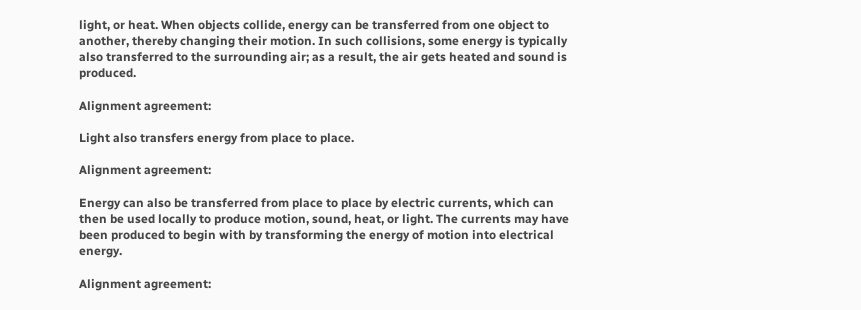light, or heat. When objects collide, energy can be transferred from one object to another, thereby changing their motion. In such collisions, some energy is typically also transferred to the surrounding air; as a result, the air gets heated and sound is produced.

Alignment agreement:

Light also transfers energy from place to place.

Alignment agreement:

Energy can also be transferred from place to place by electric currents, which can then be used locally to produce motion, sound, heat, or light. The currents may have been produced to begin with by transforming the energy of motion into electrical energy.

Alignment agreement: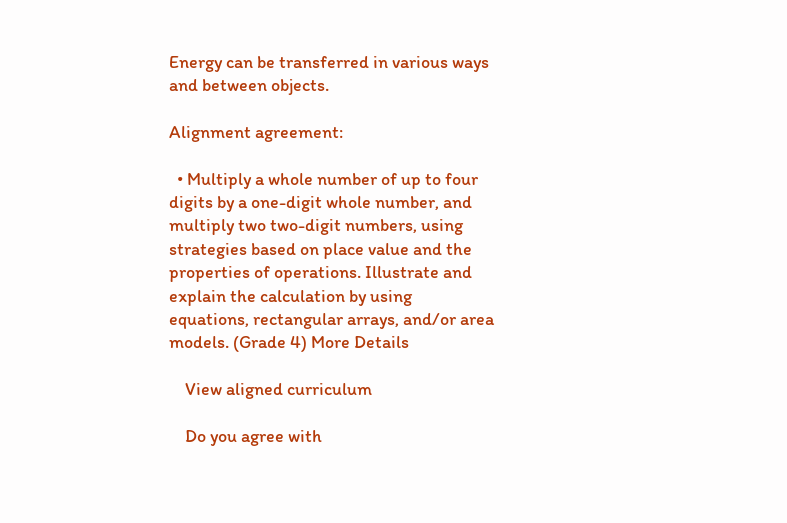Energy can be transferred in various ways and between objects.

Alignment agreement:

  • Multiply a whole number of up to four digits by a one-digit whole number, and multiply two two-digit numbers, using strategies based on place value and the properties of operations. Illustrate and explain the calculation by using equations, rectangular arrays, and/or area models. (Grade 4) More Details

    View aligned curriculum

    Do you agree with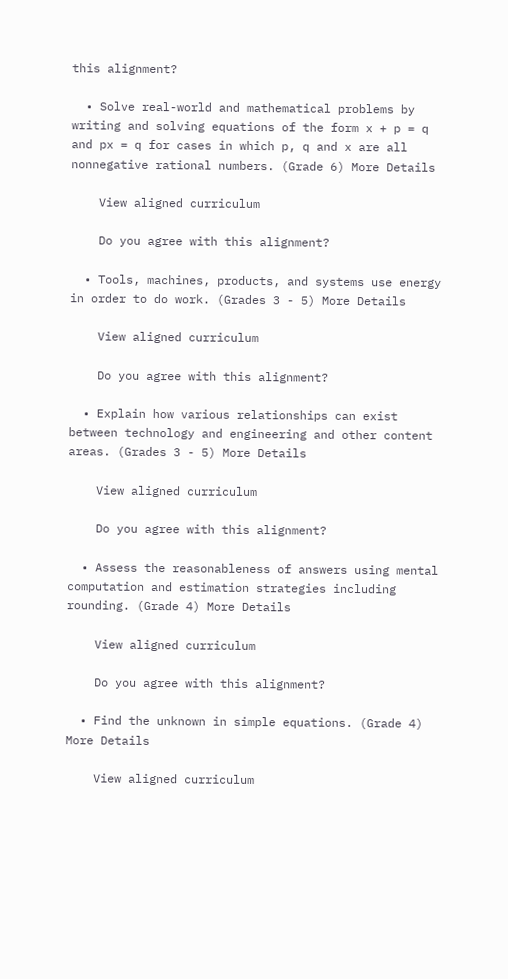this alignment?

  • Solve real-world and mathematical problems by writing and solving equations of the form x + p = q and px = q for cases in which p, q and x are all nonnegative rational numbers. (Grade 6) More Details

    View aligned curriculum

    Do you agree with this alignment?

  • Tools, machines, products, and systems use energy in order to do work. (Grades 3 - 5) More Details

    View aligned curriculum

    Do you agree with this alignment?

  • Explain how various relationships can exist between technology and engineering and other content areas. (Grades 3 - 5) More Details

    View aligned curriculum

    Do you agree with this alignment?

  • Assess the reasonableness of answers using mental computation and estimation strategies including rounding. (Grade 4) More Details

    View aligned curriculum

    Do you agree with this alignment?

  • Find the unknown in simple equations. (Grade 4) More Details

    View aligned curriculum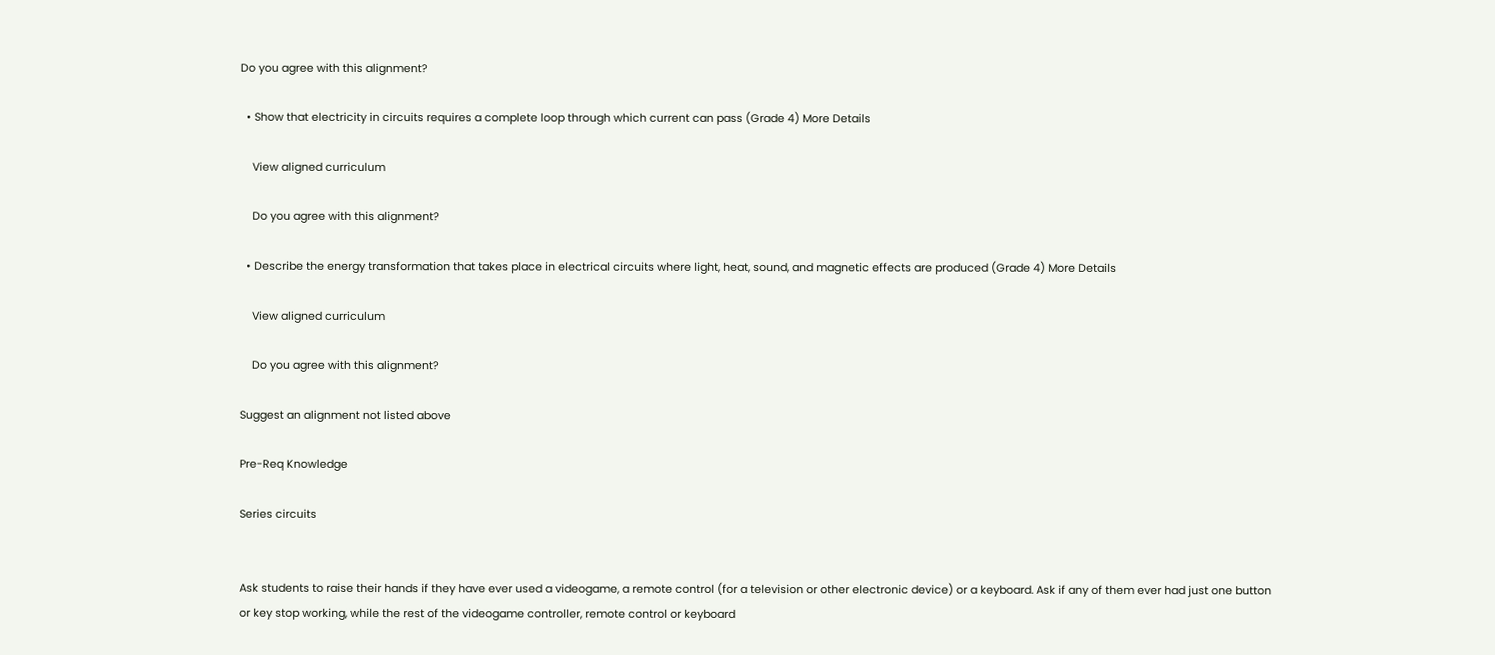Do you agree with this alignment?

  • Show that electricity in circuits requires a complete loop through which current can pass (Grade 4) More Details

    View aligned curriculum

    Do you agree with this alignment?

  • Describe the energy transformation that takes place in electrical circuits where light, heat, sound, and magnetic effects are produced (Grade 4) More Details

    View aligned curriculum

    Do you agree with this alignment?

Suggest an alignment not listed above

Pre-Req Knowledge

Series circuits


Ask students to raise their hands if they have ever used a videogame, a remote control (for a television or other electronic device) or a keyboard. Ask if any of them ever had just one button or key stop working, while the rest of the videogame controller, remote control or keyboard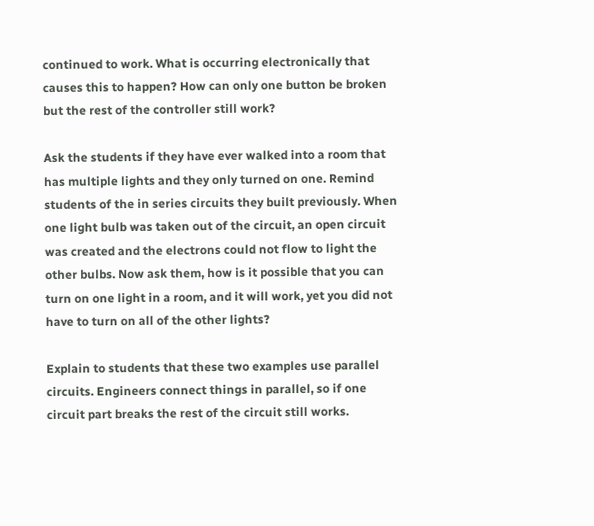continued to work. What is occurring electronically that causes this to happen? How can only one button be broken but the rest of the controller still work?

Ask the students if they have ever walked into a room that has multiple lights and they only turned on one. Remind students of the in series circuits they built previously. When one light bulb was taken out of the circuit, an open circuit was created and the electrons could not flow to light the other bulbs. Now ask them, how is it possible that you can turn on one light in a room, and it will work, yet you did not have to turn on all of the other lights?

Explain to students that these two examples use parallel circuits. Engineers connect things in parallel, so if one circuit part breaks the rest of the circuit still works.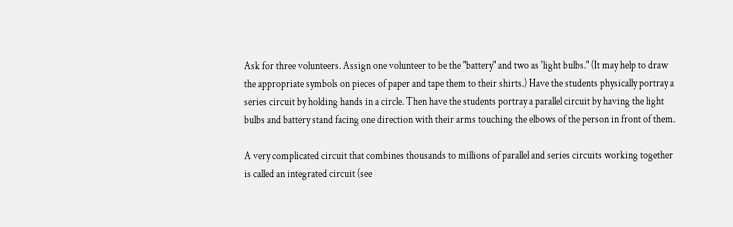Ask for three volunteers. Assign one volunteer to be the "battery" and two as 'light bulbs." (It may help to draw the appropriate symbols on pieces of paper and tape them to their shirts.) Have the students physically portray a series circuit by holding hands in a circle. Then have the students portray a parallel circuit by having the light bulbs and battery stand facing one direction with their arms touching the elbows of the person in front of them.

A very complicated circuit that combines thousands to millions of parallel and series circuits working together is called an integrated circuit (see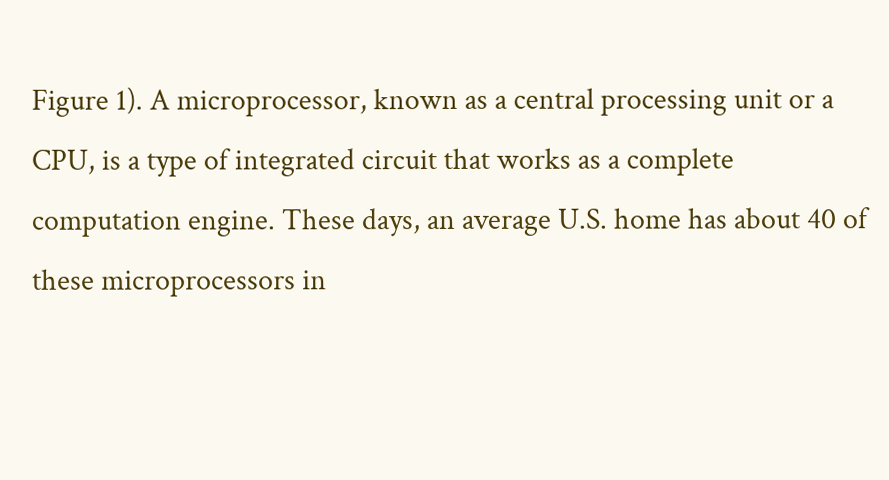Figure 1). A microprocessor, known as a central processing unit or a CPU, is a type of integrated circuit that works as a complete computation engine. These days, an average U.S. home has about 40 of these microprocessors in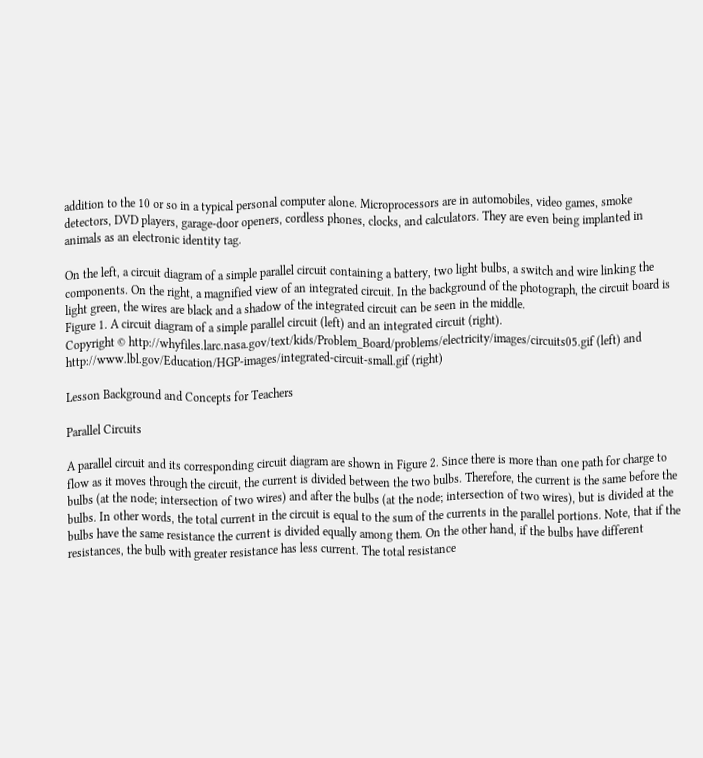addition to the 10 or so in a typical personal computer alone. Microprocessors are in automobiles, video games, smoke detectors, DVD players, garage-door openers, cordless phones, clocks, and calculators. They are even being implanted in animals as an electronic identity tag.

On the left, a circuit diagram of a simple parallel circuit containing a battery, two light bulbs, a switch and wire linking the components. On the right, a magnified view of an integrated circuit. In the background of the photograph, the circuit board is light green, the wires are black and a shadow of the integrated circuit can be seen in the middle.
Figure 1. A circuit diagram of a simple parallel circuit (left) and an integrated circuit (right).
Copyright © http://whyfiles.larc.nasa.gov/text/kids/Problem_Board/problems/electricity/images/circuits05.gif (left) and http://www.lbl.gov/Education/HGP-images/integrated-circuit-small.gif (right)

Lesson Background and Concepts for Teachers

Parallel Circuits

A parallel circuit and its corresponding circuit diagram are shown in Figure 2. Since there is more than one path for charge to flow as it moves through the circuit, the current is divided between the two bulbs. Therefore, the current is the same before the bulbs (at the node; intersection of two wires) and after the bulbs (at the node; intersection of two wires), but is divided at the bulbs. In other words, the total current in the circuit is equal to the sum of the currents in the parallel portions. Note, that if the bulbs have the same resistance the current is divided equally among them. On the other hand, if the bulbs have different resistances, the bulb with greater resistance has less current. The total resistance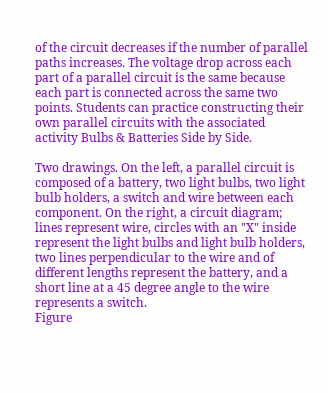of the circuit decreases if the number of parallel paths increases. The voltage drop across each part of a parallel circuit is the same because each part is connected across the same two points. Students can practice constructing their own parallel circuits with the associated activity Bulbs & Batteries Side by Side.

Two drawings. On the left, a parallel circuit is composed of a battery, two light bulbs, two light bulb holders, a switch and wire between each component. On the right, a circuit diagram; lines represent wire, circles with an "X" inside represent the light bulbs and light bulb holders, two lines perpendicular to the wire and of different lengths represent the battery, and a short line at a 45 degree angle to the wire represents a switch.
Figure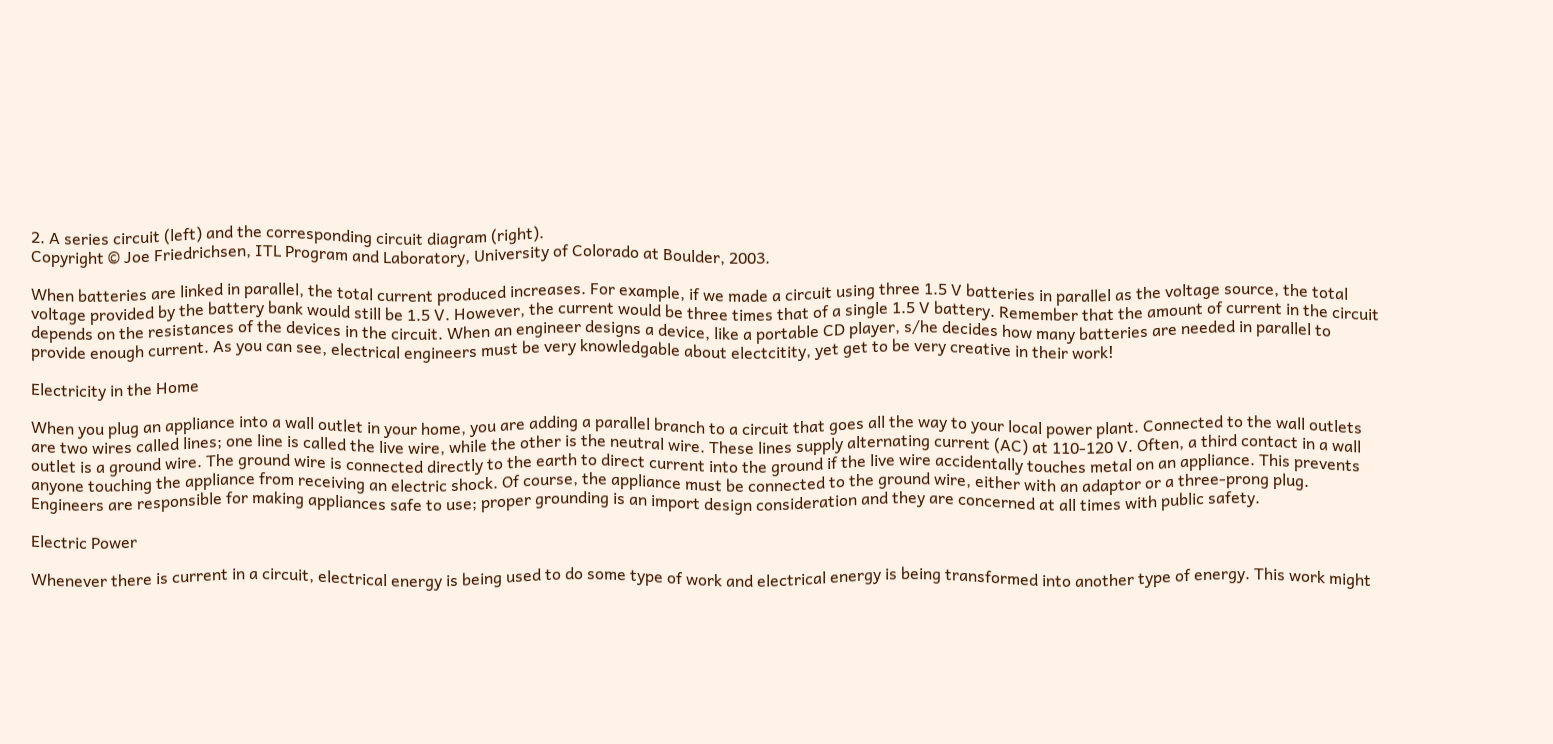2. A series circuit (left) and the corresponding circuit diagram (right).
Copyright © Joe Friedrichsen, ITL Program and Laboratory, University of Colorado at Boulder, 2003.

When batteries are linked in parallel, the total current produced increases. For example, if we made a circuit using three 1.5 V batteries in parallel as the voltage source, the total voltage provided by the battery bank would still be 1.5 V. However, the current would be three times that of a single 1.5 V battery. Remember that the amount of current in the circuit depends on the resistances of the devices in the circuit. When an engineer designs a device, like a portable CD player, s/he decides how many batteries are needed in parallel to provide enough current. As you can see, electrical engineers must be very knowledgable about electcitity, yet get to be very creative in their work!

Electricity in the Home

When you plug an appliance into a wall outlet in your home, you are adding a parallel branch to a circuit that goes all the way to your local power plant. Connected to the wall outlets are two wires called lines; one line is called the live wire, while the other is the neutral wire. These lines supply alternating current (AC) at 110-120 V. Often, a third contact in a wall outlet is a ground wire. The ground wire is connected directly to the earth to direct current into the ground if the live wire accidentally touches metal on an appliance. This prevents anyone touching the appliance from receiving an electric shock. Of course, the appliance must be connected to the ground wire, either with an adaptor or a three-prong plug. Engineers are responsible for making appliances safe to use; proper grounding is an import design consideration and they are concerned at all times with public safety.

Electric Power

Whenever there is current in a circuit, electrical energy is being used to do some type of work and electrical energy is being transformed into another type of energy. This work might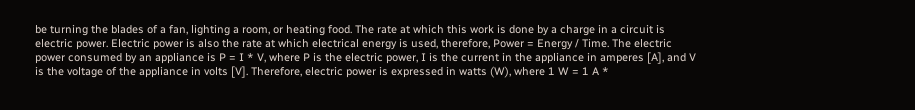be turning the blades of a fan, lighting a room, or heating food. The rate at which this work is done by a charge in a circuit is electric power. Electric power is also the rate at which electrical energy is used, therefore, Power = Energy / Time. The electric power consumed by an appliance is P = I * V, where P is the electric power, I is the current in the appliance in amperes [A], and V is the voltage of the appliance in volts [V]. Therefore, electric power is expressed in watts (W), where 1 W = 1 A *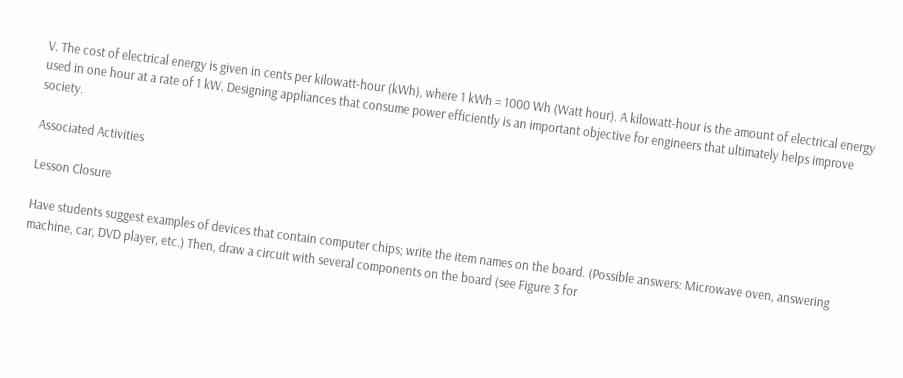V. The cost of electrical energy is given in cents per kilowatt-hour (kWh), where 1 kWh = 1000 Wh (Watt hour). A kilowatt-hour is the amount of electrical energy used in one hour at a rate of 1 kW. Designing appliances that consume power efficiently is an important objective for engineers that ultimately helps improve society.

Associated Activities

Lesson Closure

Have students suggest examples of devices that contain computer chips; write the item names on the board. (Possible answers: Microwave oven, answering machine, car, DVD player, etc.) Then, draw a circuit with several components on the board (see Figure 3 for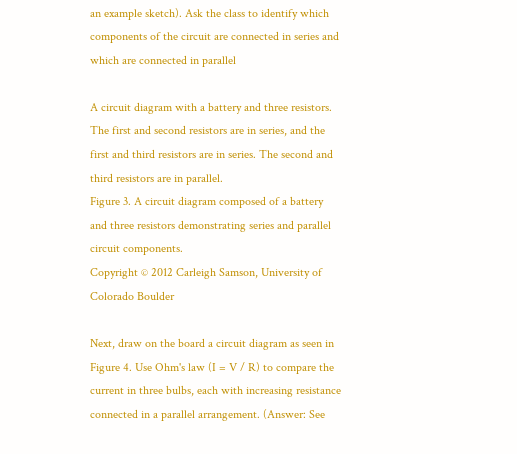an example sketch). Ask the class to identify which components of the circuit are connected in series and which are connected in parallel

A circuit diagram with a battery and three resistors. The first and second resistors are in series, and the first and third resistors are in series. The second and third resistors are in parallel.
Figure 3. A circuit diagram composed of a battery and three resistors demonstrating series and parallel circuit components.
Copyright © 2012 Carleigh Samson, University of Colorado Boulder

Next, draw on the board a circuit diagram as seen in Figure 4. Use Ohm's law (I = V / R) to compare the current in three bulbs, each with increasing resistance connected in a parallel arrangement. (Answer: See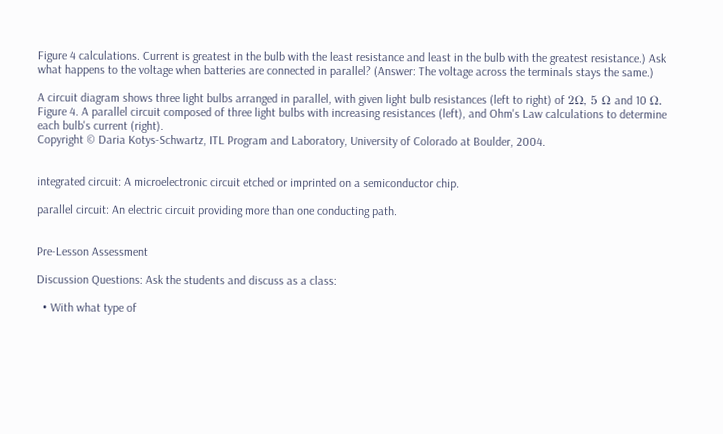Figure 4 calculations. Current is greatest in the bulb with the least resistance and least in the bulb with the greatest resistance.) Ask what happens to the voltage when batteries are connected in parallel? (Answer: The voltage across the terminals stays the same.)

A circuit diagram shows three light bulbs arranged in parallel, with given light bulb resistances (left to right) of 2Ω, 5 Ω and 10 Ω.
Figure 4. A parallel circuit composed of three light bulbs with increasing resistances (left), and Ohm's Law calculations to determine each bulb's current (right).
Copyright © Daria Kotys-Schwartz, ITL Program and Laboratory, University of Colorado at Boulder, 2004.


integrated circuit: A microelectronic circuit etched or imprinted on a semiconductor chip.

parallel circuit: An electric circuit providing more than one conducting path.


Pre-Lesson Assessment

Discussion Questions: Ask the students and discuss as a class:

  • With what type of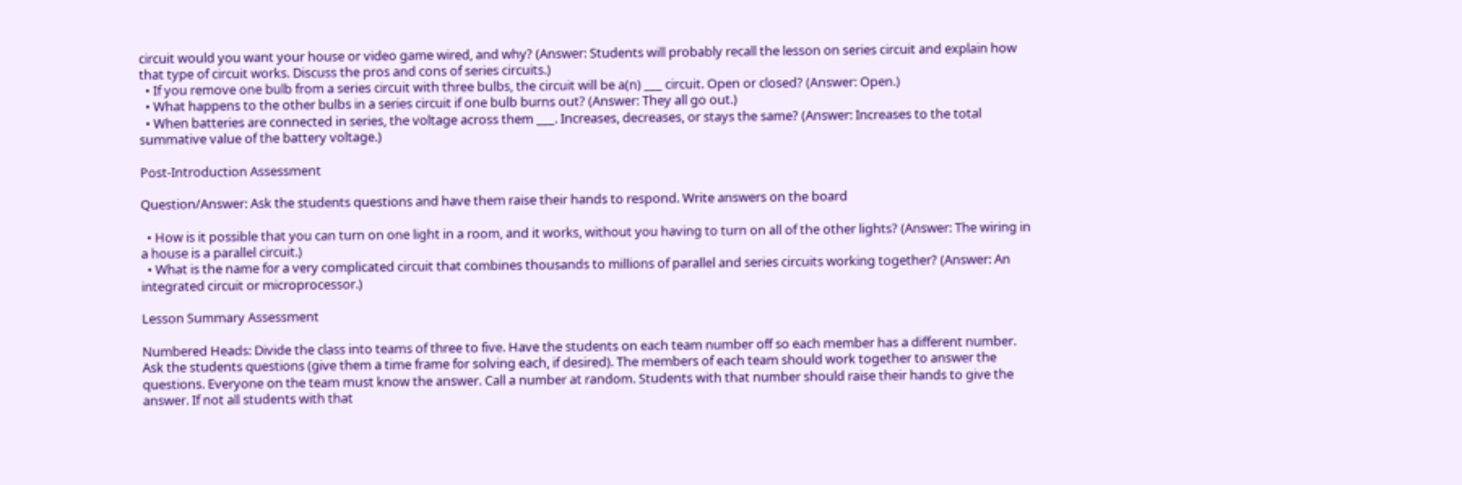circuit would you want your house or video game wired, and why? (Answer: Students will probably recall the lesson on series circuit and explain how that type of circuit works. Discuss the pros and cons of series circuits.)
  • If you remove one bulb from a series circuit with three bulbs, the circuit will be a(n) ___ circuit. Open or closed? (Answer: Open.)
  • What happens to the other bulbs in a series circuit if one bulb burns out? (Answer: They all go out.)
  • When batteries are connected in series, the voltage across them ___. Increases, decreases, or stays the same? (Answer: Increases to the total summative value of the battery voltage.)

Post-Introduction Assessment

Question/Answer: Ask the students questions and have them raise their hands to respond. Write answers on the board

  • How is it possible that you can turn on one light in a room, and it works, without you having to turn on all of the other lights? (Answer: The wiring in a house is a parallel circuit.)
  • What is the name for a very complicated circuit that combines thousands to millions of parallel and series circuits working together? (Answer: An integrated circuit or microprocessor.)

Lesson Summary Assessment

Numbered Heads: Divide the class into teams of three to five. Have the students on each team number off so each member has a different number. Ask the students questions (give them a time frame for solving each, if desired). The members of each team should work together to answer the questions. Everyone on the team must know the answer. Call a number at random. Students with that number should raise their hands to give the answer. If not all students with that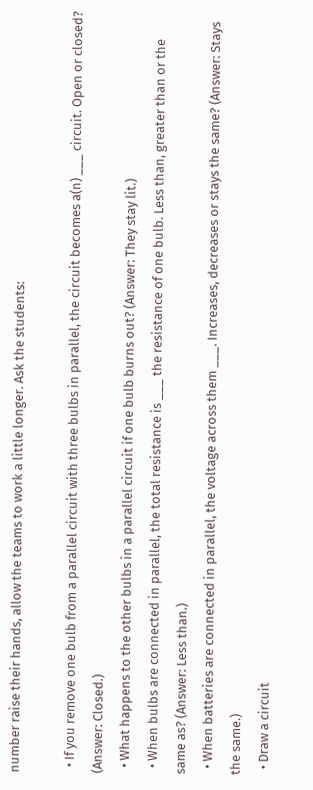number raise their hands, allow the teams to work a little longer. Ask the students:

  • If you remove one bulb from a parallel circuit with three bulbs in parallel, the circuit becomes a(n) ___ circuit. Open or closed? (Answer: Closed.)
  • What happens to the other bulbs in a parallel circuit if one bulb burns out? (Answer: They stay lit.)
  • When bulbs are connected in parallel, the total resistance is ___ the resistance of one bulb. Less than, greater than or the same as? (Answer: Less than.)
  • When batteries are connected in parallel, the voltage across them ___. Increases, decreases or stays the same? (Answer: Stays the same.)
  • Draw a circuit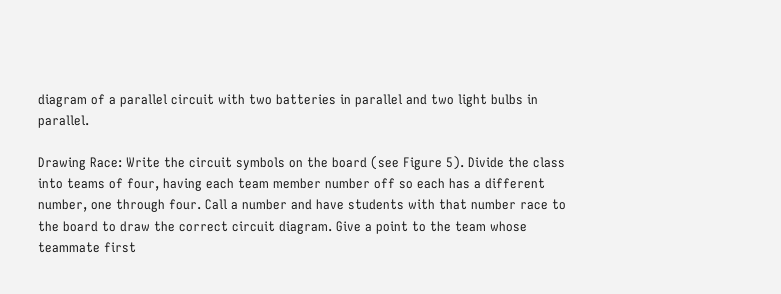diagram of a parallel circuit with two batteries in parallel and two light bulbs in parallel.

Drawing Race: Write the circuit symbols on the board (see Figure 5). Divide the class into teams of four, having each team member number off so each has a different number, one through four. Call a number and have students with that number race to the board to draw the correct circuit diagram. Give a point to the team whose teammate first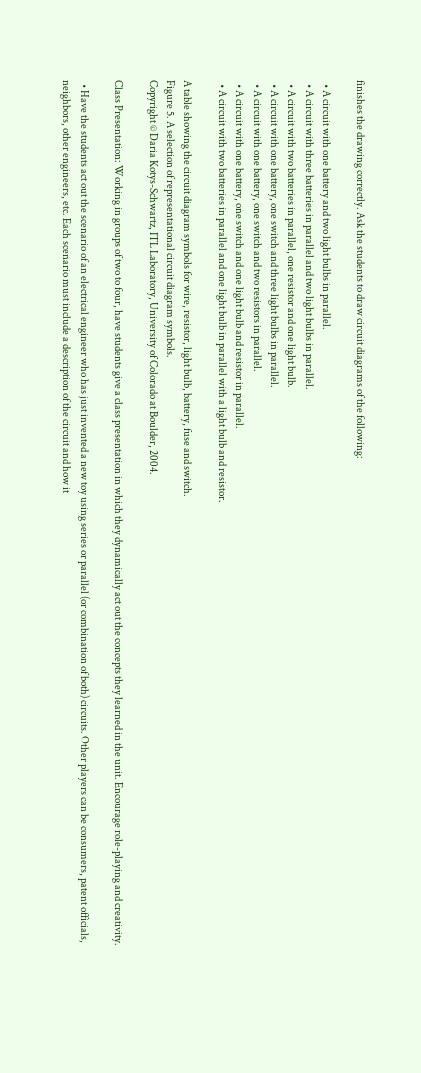finishes the drawing correctly. Ask the students to draw circuit diagrams of the following:

  • A circuit with one battery and two light bulbs in parallel.
  • A circuit with three batteries in parallel and two light bulbs in parallel.
  • A circuit with two batteries in parallel, one resistor and one light bulb.
  • A circuit with one battery, one switch and three light bulbs in parallel.
  • A circuit with one battery, one switch and two resistors in parallel.
  • A circuit with one battery, one switch and one light bulb and resistor in parallel.
  • A circuit with two batteries in parallel and one light bulb in parallel with a light bulb and resistor.

A table showing the circuit diagram symbols for wire, resistor, light bulb, battery, fuse and switch.
Figure 5. A selection of representational circuit diagram symbols.
Copyright © Daria Kotys-Schwartz, ITL Laboratory, University of Colorado at Boulder, 2004.

Class Presentation: Working in groups of two to four, have students give a class presentation in which they dynamically act out the concepts they learned in the unit. Encourage role-playing and creativity.

  • Have the students act out the scenario of an electrical engineer who has just invented a new toy using series or parallel (or combination of both) circuits. Other players can be consumers, patent officials, neighbors, other engineers, etc. Each scenario must include a description of the circuit and how it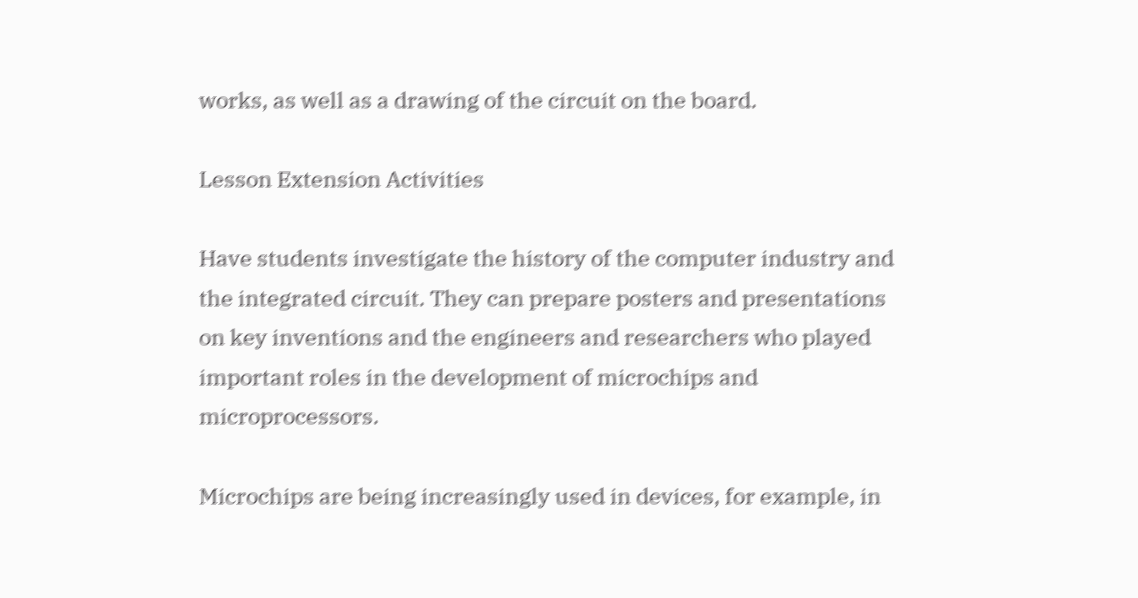works, as well as a drawing of the circuit on the board.

Lesson Extension Activities

Have students investigate the history of the computer industry and the integrated circuit. They can prepare posters and presentations on key inventions and the engineers and researchers who played important roles in the development of microchips and microprocessors.

Microchips are being increasingly used in devices, for example, in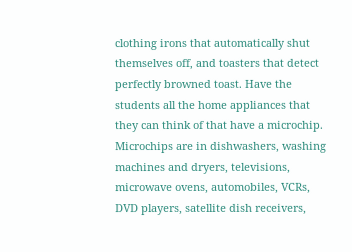clothing irons that automatically shut themselves off, and toasters that detect perfectly browned toast. Have the students all the home appliances that they can think of that have a microchip. Microchips are in dishwashers, washing machines and dryers, televisions, microwave ovens, automobiles, VCRs, DVD players, satellite dish receivers,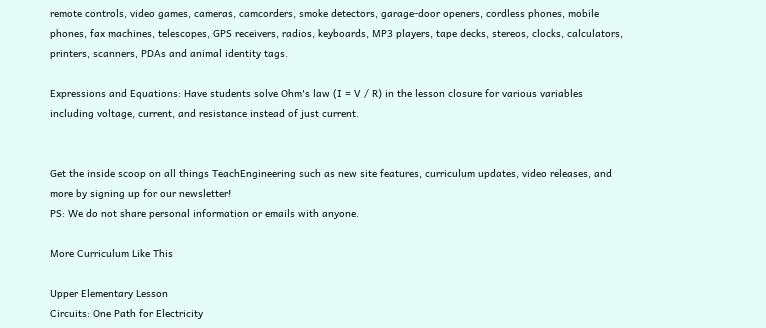remote controls, video games, cameras, camcorders, smoke detectors, garage-door openers, cordless phones, mobile phones, fax machines, telescopes, GPS receivers, radios, keyboards, MP3 players, tape decks, stereos, clocks, calculators, printers, scanners, PDAs and animal identity tags.

Expressions and Equations: Have students solve Ohm's law (I = V / R) in the lesson closure for various variables including voltage, current, and resistance instead of just current.


Get the inside scoop on all things TeachEngineering such as new site features, curriculum updates, video releases, and more by signing up for our newsletter!
PS: We do not share personal information or emails with anyone.

More Curriculum Like This

Upper Elementary Lesson
Circuits: One Path for Electricity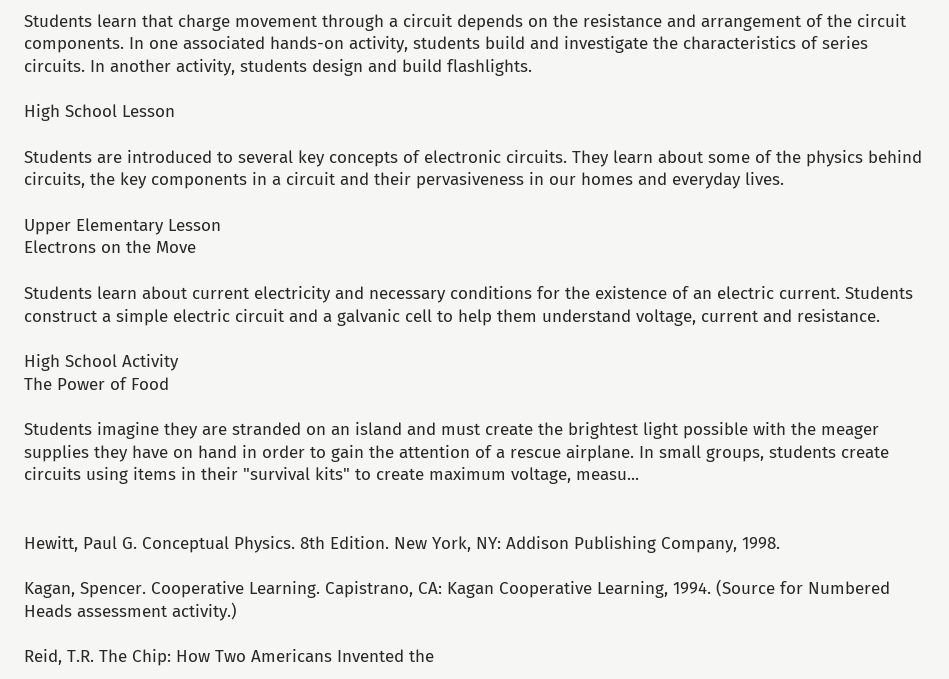Students learn that charge movement through a circuit depends on the resistance and arrangement of the circuit components. In one associated hands-on activity, students build and investigate the characteristics of series circuits. In another activity, students design and build flashlights.

High School Lesson

Students are introduced to several key concepts of electronic circuits. They learn about some of the physics behind circuits, the key components in a circuit and their pervasiveness in our homes and everyday lives.

Upper Elementary Lesson
Electrons on the Move

Students learn about current electricity and necessary conditions for the existence of an electric current. Students construct a simple electric circuit and a galvanic cell to help them understand voltage, current and resistance.

High School Activity
The Power of Food

Students imagine they are stranded on an island and must create the brightest light possible with the meager supplies they have on hand in order to gain the attention of a rescue airplane. In small groups, students create circuits using items in their "survival kits" to create maximum voltage, measu...


Hewitt, Paul G. Conceptual Physics. 8th Edition. New York, NY: Addison Publishing Company, 1998.

Kagan, Spencer. Cooperative Learning. Capistrano, CA: Kagan Cooperative Learning, 1994. (Source for Numbered Heads assessment activity.)

Reid, T.R. The Chip: How Two Americans Invented the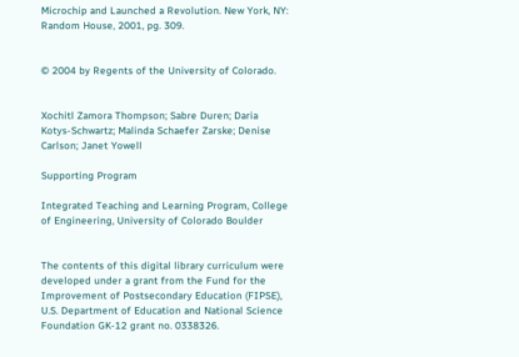Microchip and Launched a Revolution. New York, NY: Random House, 2001, pg. 309.


© 2004 by Regents of the University of Colorado.


Xochitl Zamora Thompson; Sabre Duren; Daria Kotys-Schwartz; Malinda Schaefer Zarske; Denise Carlson; Janet Yowell

Supporting Program

Integrated Teaching and Learning Program, College of Engineering, University of Colorado Boulder


The contents of this digital library curriculum were developed under a grant from the Fund for the Improvement of Postsecondary Education (FIPSE), U.S. Department of Education and National Science Foundation GK-12 grant no. 0338326.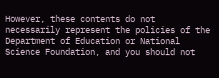However, these contents do not necessarily represent the policies of the Department of Education or National Science Foundation, and you should not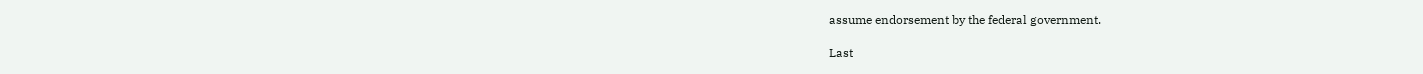assume endorsement by the federal government.

Last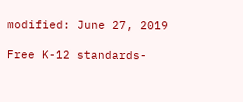modified: June 27, 2019

Free K-12 standards-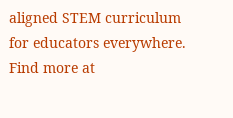aligned STEM curriculum for educators everywhere.
Find more at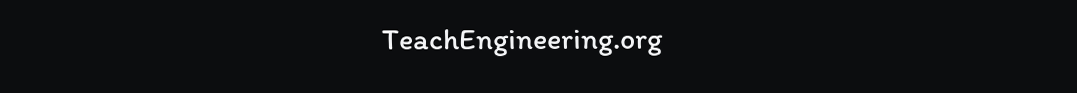TeachEngineering.org